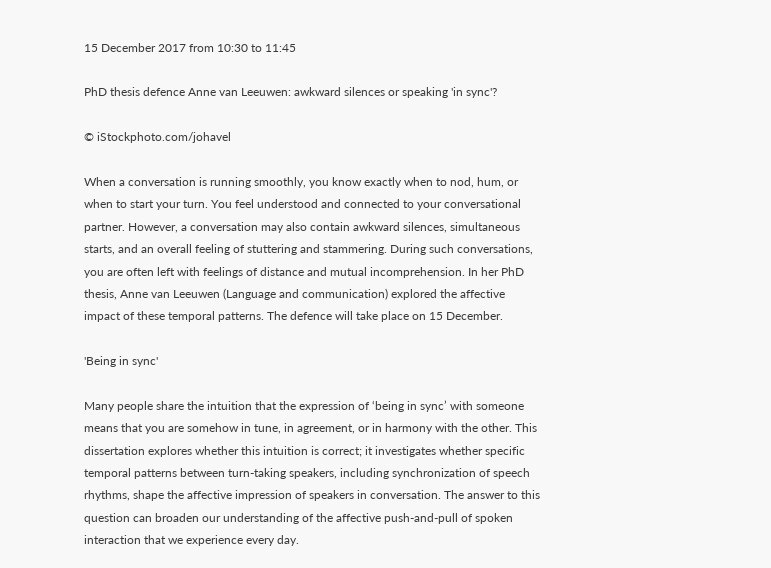15 December 2017 from 10:30 to 11:45

PhD thesis defence Anne van Leeuwen: awkward silences or speaking 'in sync'?

© iStockphoto.com/johavel

When a conversation is running smoothly, you know exactly when to nod, hum, or when to start your turn. You feel understood and connected to your conversational partner. However, a conversation may also contain awkward silences, simultaneous starts, and an overall feeling of stuttering and stammering. During such conversations, you are often left with feelings of distance and mutual incomprehension. In her PhD thesis, Anne van Leeuwen (Language and communication) explored the affective impact of these temporal patterns. The defence will take place on 15 December.

'Being in sync'

Many people share the intuition that the expression of ‘being in sync’ with someone means that you are somehow in tune, in agreement, or in harmony with the other. This dissertation explores whether this intuition is correct; it investigates whether specific temporal patterns between turn-taking speakers, including synchronization of speech rhythms, shape the affective impression of speakers in conversation. The answer to this question can broaden our understanding of the affective push-and-pull of spoken interaction that we experience every day.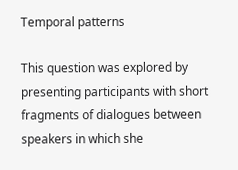Temporal patterns

This question was explored by presenting participants with short fragments of dialogues between speakers in which she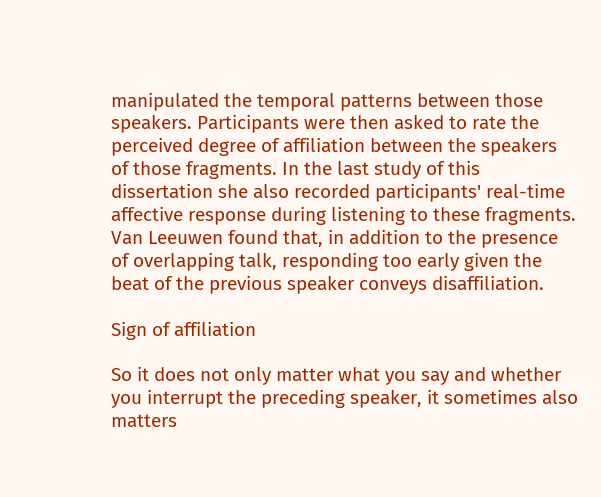manipulated the temporal patterns between those speakers. Participants were then asked to rate the perceived degree of affiliation between the speakers of those fragments. In the last study of this dissertation she also recorded participants' real-time affective response during listening to these fragments. Van Leeuwen found that, in addition to the presence of overlapping talk, responding too early given the beat of the previous speaker conveys disaffiliation.

Sign of affiliation

So it does not only matter what you say and whether you interrupt the preceding speaker, it sometimes also matters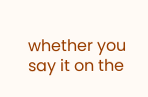whether you say it on the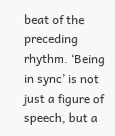beat of the preceding rhythm. ‘Being in sync’ is not just a figure of speech, but a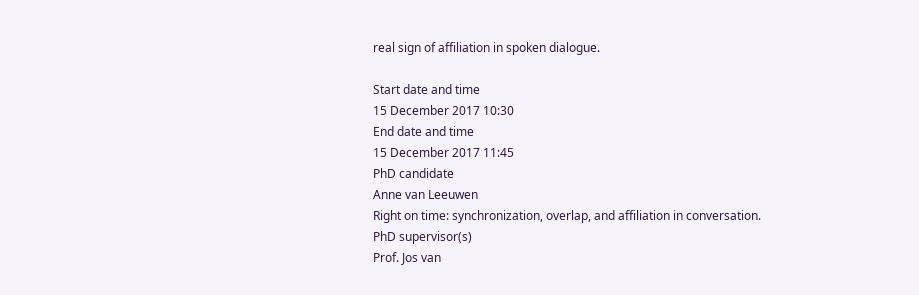real sign of affiliation in spoken dialogue.

Start date and time
15 December 2017 10:30
End date and time
15 December 2017 11:45
PhD candidate
Anne van Leeuwen
Right on time: synchronization, overlap, and affiliation in conversation.
PhD supervisor(s)
Prof. Jos van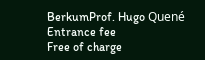BerkumProf. Hugo Quené
Entrance fee
Free of charge